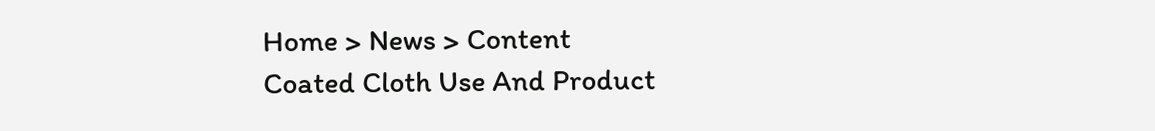Home > News > Content
Coated Cloth Use And Product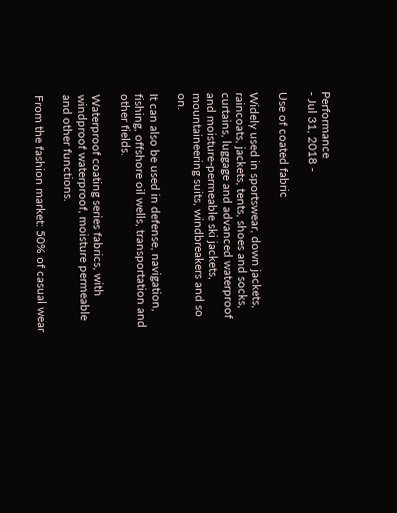Performance
- Jul 31, 2018 -

Use of coated fabric

Widely used in sportswear, down jackets, raincoats, jackets, tents, shoes and socks, curtains, luggage and advanced waterproof and moisture-permeable ski jackets, mountaineering suits, windbreakers and so on.

It can also be used in defense, navigation, fishing, offshore oil wells, transportation and other fields.

Waterproof coating series fabrics, with windproof waterproof, moisture permeable and other functions.

From the fashion market: 50% of casual wear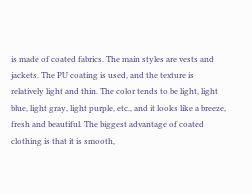is made of coated fabrics. The main styles are vests and jackets. The PU coating is used, and the texture is relatively light and thin. The color tends to be light, light blue, light gray, light purple, etc., and it looks like a breeze, fresh and beautiful. The biggest advantage of coated clothing is that it is smooth,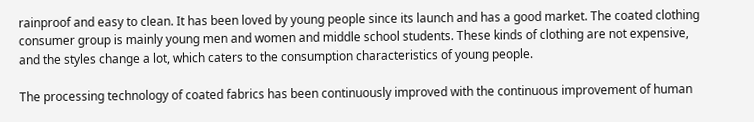rainproof and easy to clean. It has been loved by young people since its launch and has a good market. The coated clothing consumer group is mainly young men and women and middle school students. These kinds of clothing are not expensive, and the styles change a lot, which caters to the consumption characteristics of young people.

The processing technology of coated fabrics has been continuously improved with the continuous improvement of human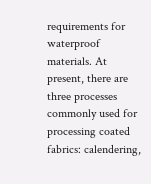requirements for waterproof materials. At present, there are three processes commonly used for processing coated fabrics: calendering,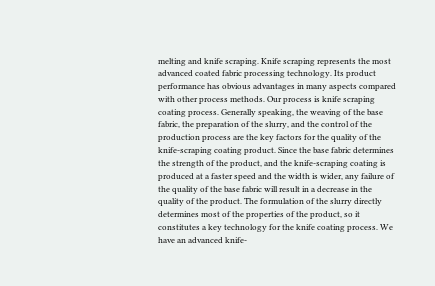melting and knife scraping. Knife scraping represents the most advanced coated fabric processing technology. Its product performance has obvious advantages in many aspects compared with other process methods. Our process is knife scraping coating process. Generally speaking, the weaving of the base fabric, the preparation of the slurry, and the control of the production process are the key factors for the quality of the knife-scraping coating product. Since the base fabric determines the strength of the product, and the knife-scraping coating is produced at a faster speed and the width is wider, any failure of the quality of the base fabric will result in a decrease in the quality of the product. The formulation of the slurry directly determines most of the properties of the product, so it constitutes a key technology for the knife coating process. We have an advanced knife-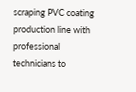scraping PVC coating production line with professional technicians to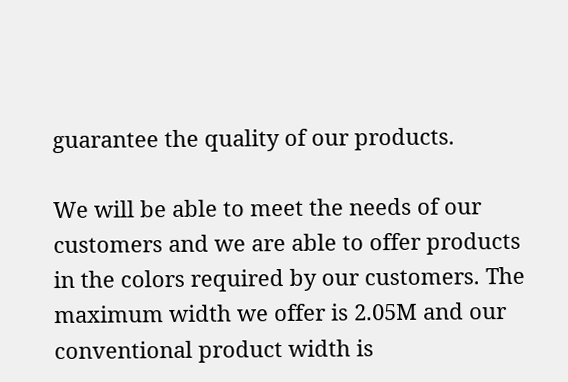guarantee the quality of our products.

We will be able to meet the needs of our customers and we are able to offer products in the colors required by our customers. The maximum width we offer is 2.05M and our conventional product width is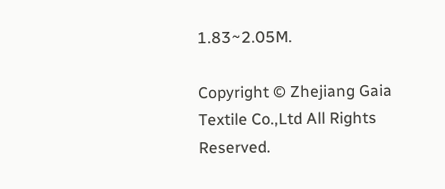1.83~2.05M.

Copyright © Zhejiang Gaia Textile Co.,Ltd All Rights Reserved.